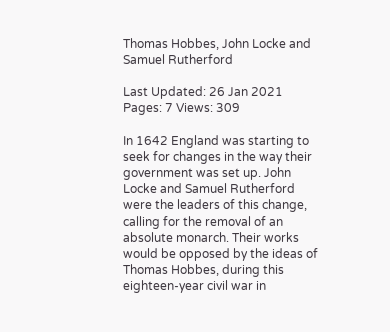Thomas Hobbes, John Locke and Samuel Rutherford

Last Updated: 26 Jan 2021
Pages: 7 Views: 309

In 1642 England was starting to seek for changes in the way their government was set up. John Locke and Samuel Rutherford were the leaders of this change, calling for the removal of an absolute monarch. Their works would be opposed by the ideas of Thomas Hobbes, during this eighteen-year civil war in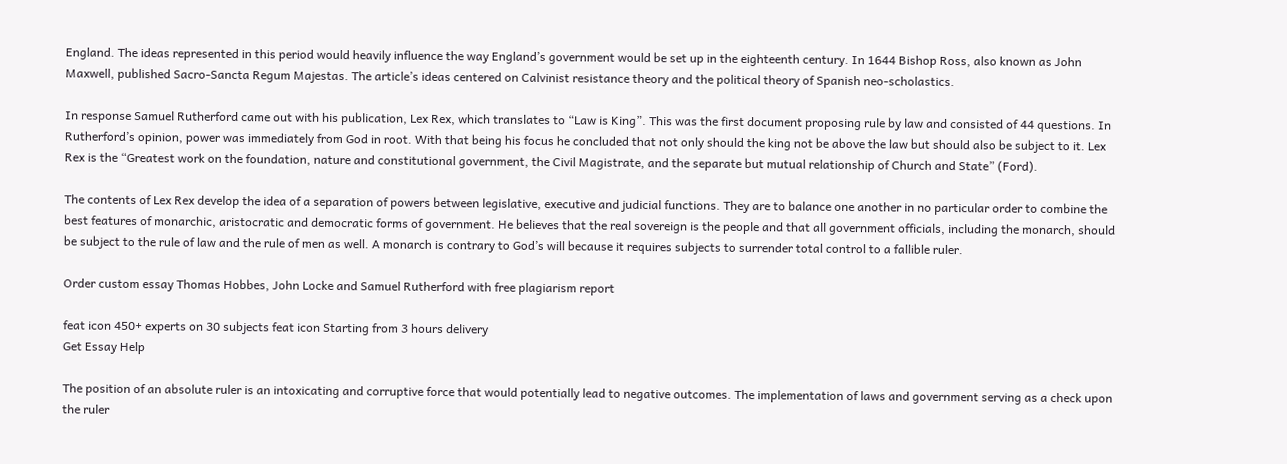England. The ideas represented in this period would heavily influence the way England’s government would be set up in the eighteenth century. In 1644 Bishop Ross, also known as John Maxwell, published Sacro-Sancta Regum Majestas. The article’s ideas centered on Calvinist resistance theory and the political theory of Spanish neo-scholastics.

In response Samuel Rutherford came out with his publication, Lex Rex, which translates to “Law is King”. This was the first document proposing rule by law and consisted of 44 questions. In Rutherford’s opinion, power was immediately from God in root. With that being his focus he concluded that not only should the king not be above the law but should also be subject to it. Lex Rex is the “Greatest work on the foundation, nature and constitutional government, the Civil Magistrate, and the separate but mutual relationship of Church and State” (Ford).

The contents of Lex Rex develop the idea of a separation of powers between legislative, executive and judicial functions. They are to balance one another in no particular order to combine the best features of monarchic, aristocratic and democratic forms of government. He believes that the real sovereign is the people and that all government officials, including the monarch, should be subject to the rule of law and the rule of men as well. A monarch is contrary to God’s will because it requires subjects to surrender total control to a fallible ruler.

Order custom essay Thomas Hobbes, John Locke and Samuel Rutherford with free plagiarism report

feat icon 450+ experts on 30 subjects feat icon Starting from 3 hours delivery
Get Essay Help

The position of an absolute ruler is an intoxicating and corruptive force that would potentially lead to negative outcomes. The implementation of laws and government serving as a check upon the ruler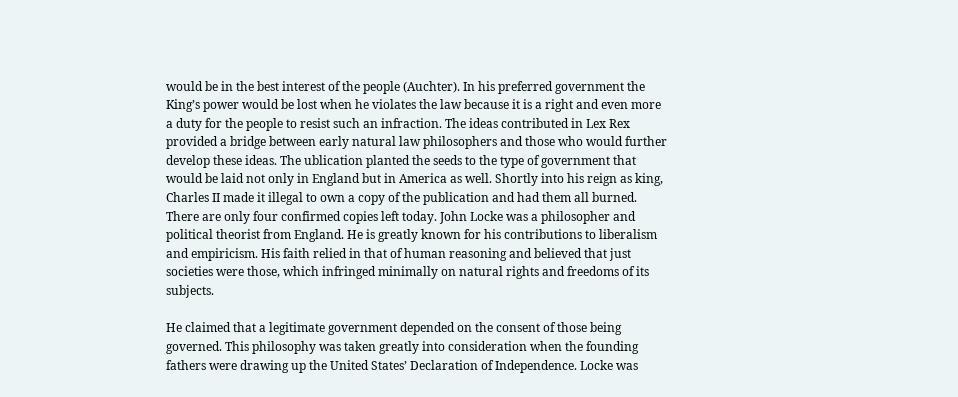would be in the best interest of the people (Auchter). In his preferred government the King’s power would be lost when he violates the law because it is a right and even more a duty for the people to resist such an infraction. The ideas contributed in Lex Rex provided a bridge between early natural law philosophers and those who would further develop these ideas. The ublication planted the seeds to the type of government that would be laid not only in England but in America as well. Shortly into his reign as king, Charles II made it illegal to own a copy of the publication and had them all burned. There are only four confirmed copies left today. John Locke was a philosopher and political theorist from England. He is greatly known for his contributions to liberalism and empiricism. His faith relied in that of human reasoning and believed that just societies were those, which infringed minimally on natural rights and freedoms of its subjects.

He claimed that a legitimate government depended on the consent of those being governed. This philosophy was taken greatly into consideration when the founding fathers were drawing up the United States’ Declaration of Independence. Locke was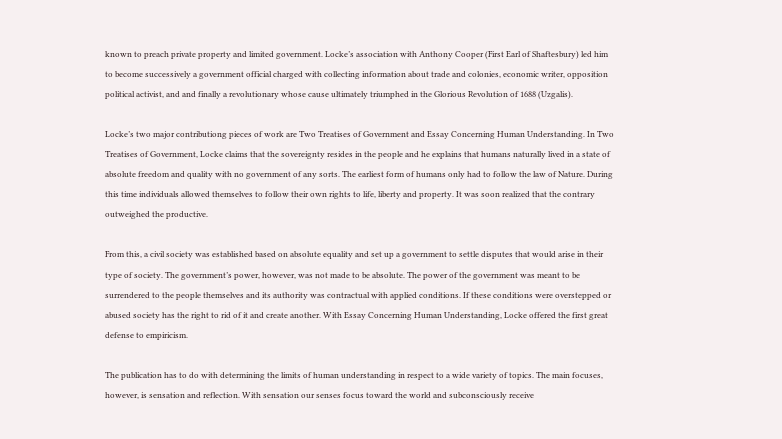known to preach private property and limited government. Locke’s association with Anthony Cooper (First Earl of Shaftesbury) led him to become successively a government official charged with collecting information about trade and colonies, economic writer, opposition political activist, and and finally a revolutionary whose cause ultimately triumphed in the Glorious Revolution of 1688 (Uzgalis).

Locke’s two major contributiong pieces of work are Two Treatises of Government and Essay Concerning Human Understanding. In Two Treatises of Government, Locke claims that the sovereignty resides in the people and he explains that humans naturally lived in a state of absolute freedom and quality with no government of any sorts. The earliest form of humans only had to follow the law of Nature. During this time individuals allowed themselves to follow their own rights to life, liberty and property. It was soon realized that the contrary outweighed the productive.

From this, a civil society was established based on absolute equality and set up a government to settle disputes that would arise in their type of society. The government’s power, however, was not made to be absolute. The power of the government was meant to be surrendered to the people themselves and its authority was contractual with applied conditions. If these conditions were overstepped or abused society has the right to rid of it and create another. With Essay Concerning Human Understanding, Locke offered the first great defense to empiricism.

The publication has to do with determining the limits of human understanding in respect to a wide variety of topics. The main focuses, however, is sensation and reflection. With sensation our senses focus toward the world and subconsciously receive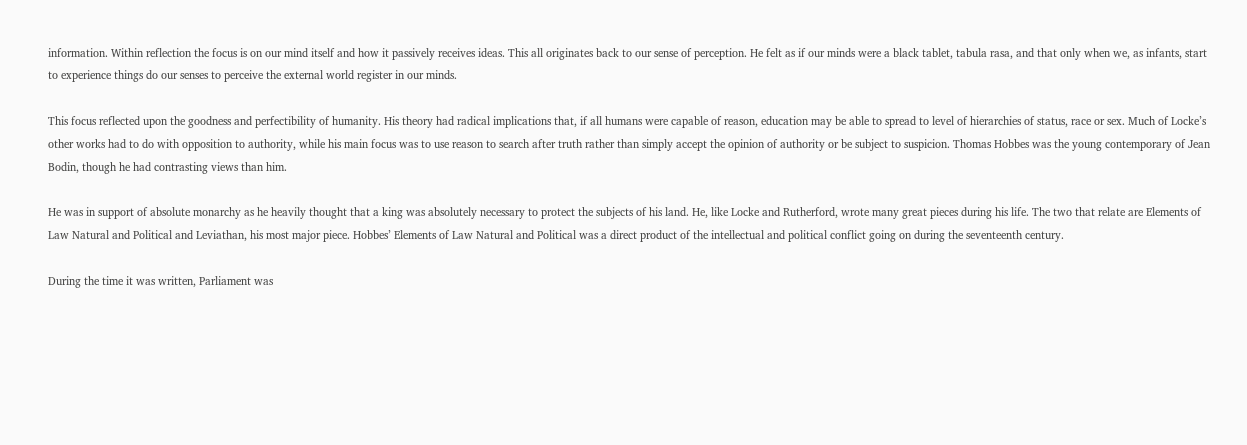information. Within reflection the focus is on our mind itself and how it passively receives ideas. This all originates back to our sense of perception. He felt as if our minds were a black tablet, tabula rasa, and that only when we, as infants, start to experience things do our senses to perceive the external world register in our minds.

This focus reflected upon the goodness and perfectibility of humanity. His theory had radical implications that, if all humans were capable of reason, education may be able to spread to level of hierarchies of status, race or sex. Much of Locke’s other works had to do with opposition to authority, while his main focus was to use reason to search after truth rather than simply accept the opinion of authority or be subject to suspicion. Thomas Hobbes was the young contemporary of Jean Bodin, though he had contrasting views than him.

He was in support of absolute monarchy as he heavily thought that a king was absolutely necessary to protect the subjects of his land. He, like Locke and Rutherford, wrote many great pieces during his life. The two that relate are Elements of Law Natural and Political and Leviathan, his most major piece. Hobbes’ Elements of Law Natural and Political was a direct product of the intellectual and political conflict going on during the seventeenth century.

During the time it was written, Parliament was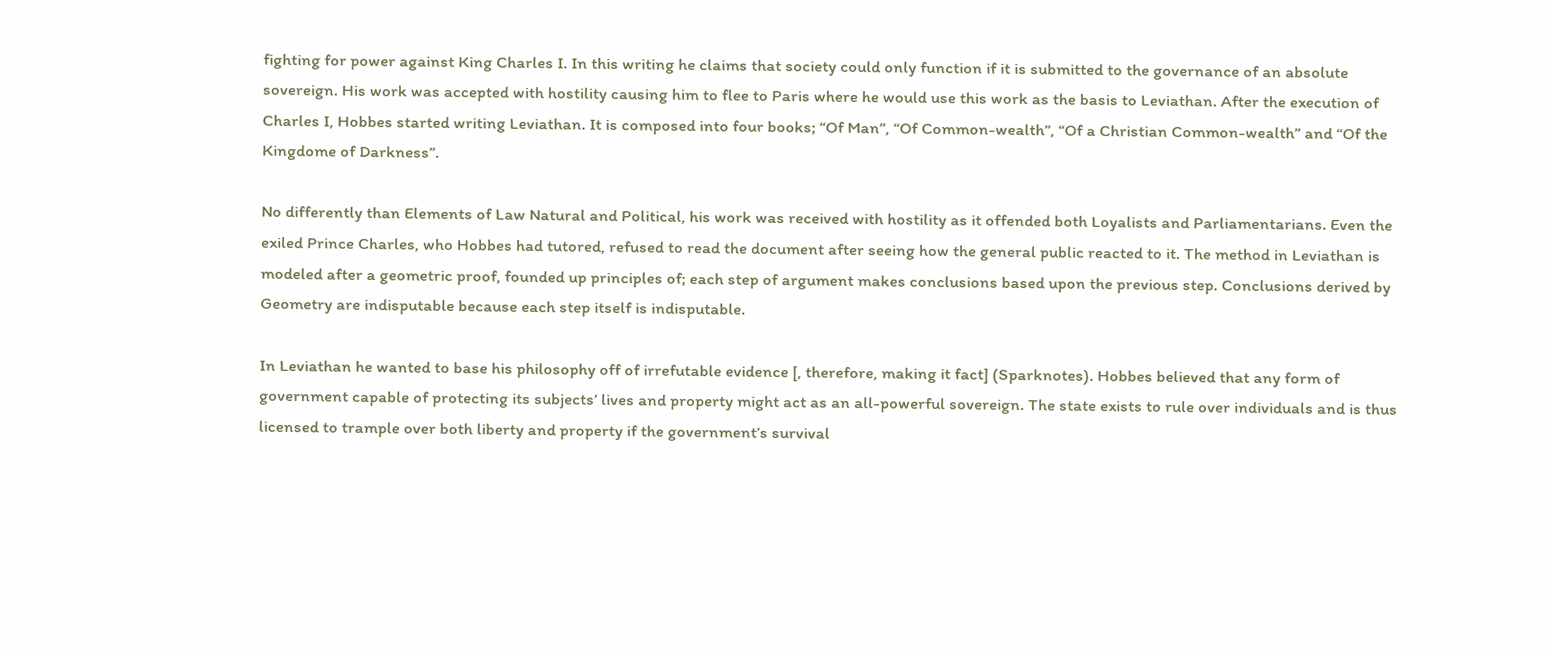fighting for power against King Charles I. In this writing he claims that society could only function if it is submitted to the governance of an absolute sovereign. His work was accepted with hostility causing him to flee to Paris where he would use this work as the basis to Leviathan. After the execution of Charles I, Hobbes started writing Leviathan. It is composed into four books; “Of Man”, “Of Common-wealth”, “Of a Christian Common-wealth” and “Of the Kingdome of Darkness”.

No differently than Elements of Law Natural and Political, his work was received with hostility as it offended both Loyalists and Parliamentarians. Even the exiled Prince Charles, who Hobbes had tutored, refused to read the document after seeing how the general public reacted to it. The method in Leviathan is modeled after a geometric proof, founded up principles of; each step of argument makes conclusions based upon the previous step. Conclusions derived by Geometry are indisputable because each step itself is indisputable.

In Leviathan he wanted to base his philosophy off of irrefutable evidence [, therefore, making it fact] (Sparknotes). Hobbes believed that any form of government capable of protecting its subjects’ lives and property might act as an all-powerful sovereign. The state exists to rule over individuals and is thus licensed to trample over both liberty and property if the government’s survival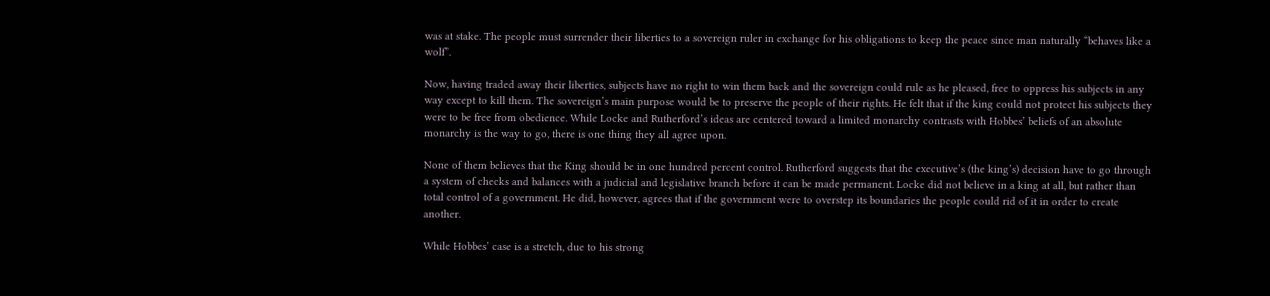was at stake. The people must surrender their liberties to a sovereign ruler in exchange for his obligations to keep the peace since man naturally “behaves like a wolf”.

Now, having traded away their liberties, subjects have no right to win them back and the sovereign could rule as he pleased, free to oppress his subjects in any way except to kill them. The sovereign’s main purpose would be to preserve the people of their rights. He felt that if the king could not protect his subjects they were to be free from obedience. While Locke and Rutherford’s ideas are centered toward a limited monarchy contrasts with Hobbes’ beliefs of an absolute monarchy is the way to go, there is one thing they all agree upon.

None of them believes that the King should be in one hundred percent control. Rutherford suggests that the executive’s (the king’s) decision have to go through a system of checks and balances with a judicial and legislative branch before it can be made permanent. Locke did not believe in a king at all, but rather than total control of a government. He did, however, agrees that if the government were to overstep its boundaries the people could rid of it in order to create another.

While Hobbes’ case is a stretch, due to his strong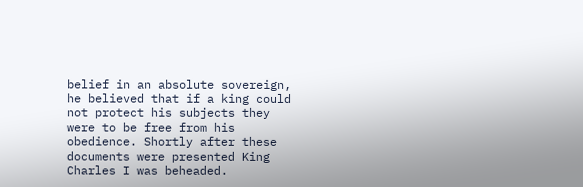belief in an absolute sovereign, he believed that if a king could not protect his subjects they were to be free from his obedience. Shortly after these documents were presented King Charles I was beheaded.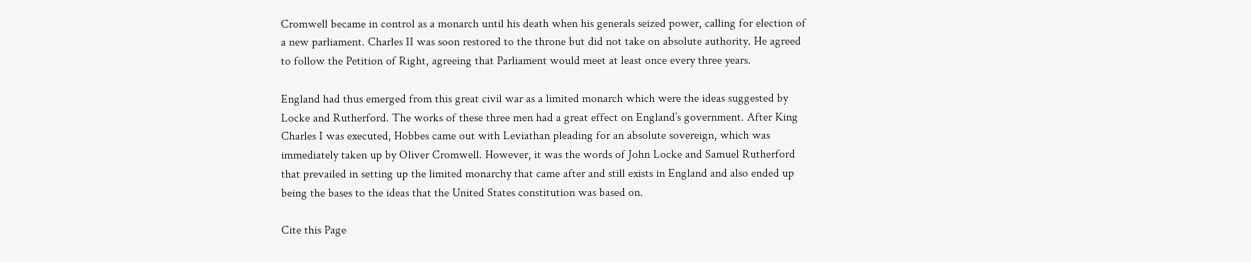Cromwell became in control as a monarch until his death when his generals seized power, calling for election of a new parliament. Charles II was soon restored to the throne but did not take on absolute authority. He agreed to follow the Petition of Right, agreeing that Parliament would meet at least once every three years.

England had thus emerged from this great civil war as a limited monarch which were the ideas suggested by Locke and Rutherford. The works of these three men had a great effect on England’s government. After King Charles I was executed, Hobbes came out with Leviathan pleading for an absolute sovereign, which was immediately taken up by Oliver Cromwell. However, it was the words of John Locke and Samuel Rutherford that prevailed in setting up the limited monarchy that came after and still exists in England and also ended up being the bases to the ideas that the United States constitution was based on.

Cite this Page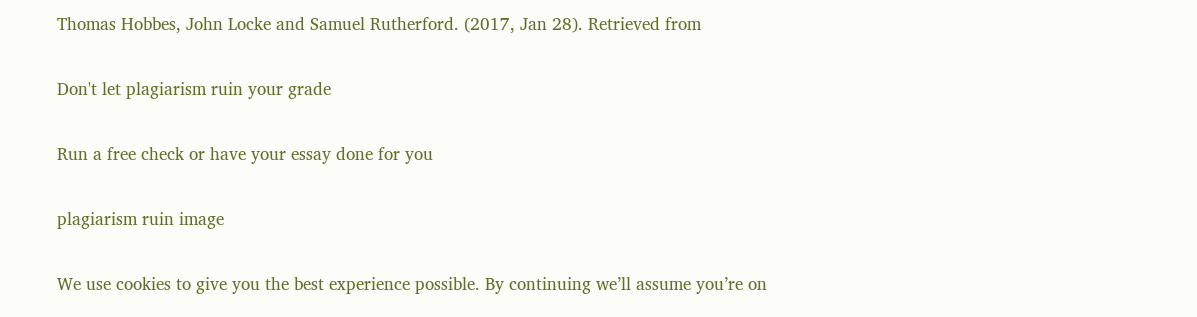Thomas Hobbes, John Locke and Samuel Rutherford. (2017, Jan 28). Retrieved from

Don't let plagiarism ruin your grade

Run a free check or have your essay done for you

plagiarism ruin image

We use cookies to give you the best experience possible. By continuing we’ll assume you’re on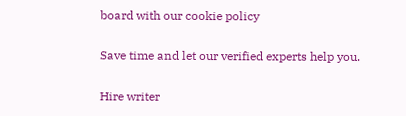board with our cookie policy

Save time and let our verified experts help you.

Hire writer